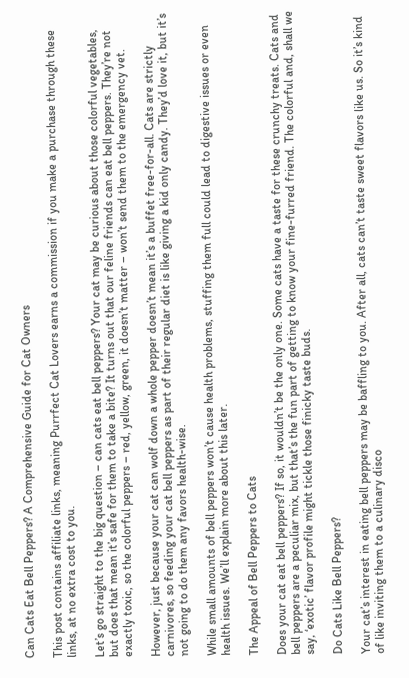Can Cats Eat Bell Peppers? A Comprehensive Guide for Cat Owners

This post contains affiliate links, meaning Purrfect Cat Lovers earns a commission if you make a purchase through these links, at no extra cost to you.

Let’s go straight to the big question – can cats eat bell peppers? Your cat may be curious about those colorful vegetables, but does that mean it’s safe for them to take a bite? It turns out that our feline friends can eat bell peppers. They’re not exactly toxic, so the colorful peppers – red, yellow, green, it doesn’t matter – won’t send them to the emergency vet.

However, just because your cat can wolf down a whole pepper doesn’t mean it’s a buffet free-for-all. Cats are strictly carnivores, so feeding your cat bell peppers as part of their regular diet is like giving a kid only candy. They’d love it, but it’s not going to do them any favors health-wise.

While small amounts of bell peppers won’t cause health problems, stuffing them full could lead to digestive issues or even health issues. We’ll explain more about this later.

The Appeal of Bell Peppers to Cats

Does your cat eat bell peppers? If so, it wouldn’t be the only one. Some cats have a taste for these crunchy treats. Cats and bell peppers are a peculiar mix, but that’s the fun part of getting to know your fine-furred friend. The colorful and, shall we say, ‘exotic’ flavor profile might tickle those finicky taste buds.

Do Cats Like Bell Peppers?

Your cat’s interest in eating bell peppers may be baffling to you. After all, cats can’t taste sweet flavors like us. So it’s kind of like inviting them to a culinary disco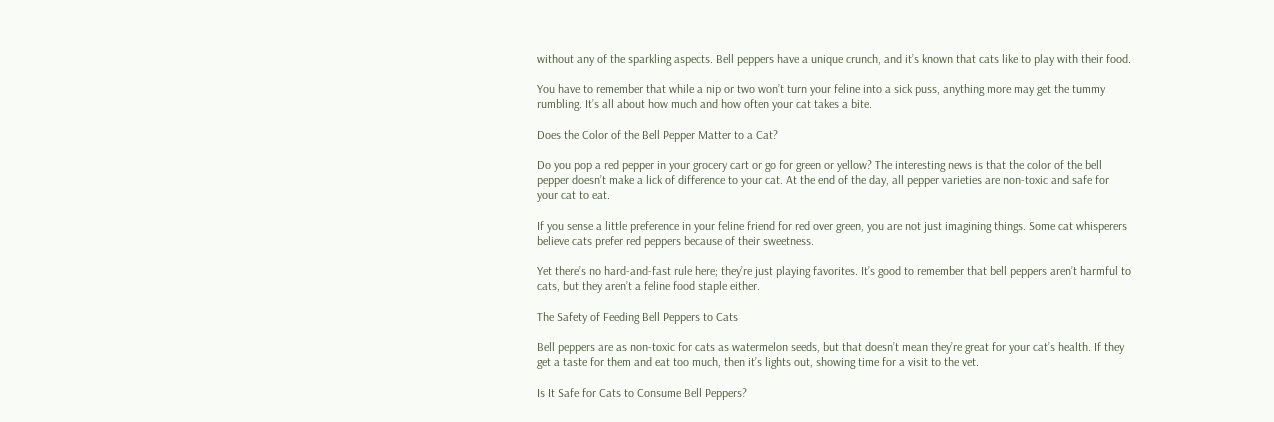without any of the sparkling aspects. Bell peppers have a unique crunch, and it’s known that cats like to play with their food.

You have to remember that while a nip or two won’t turn your feline into a sick puss, anything more may get the tummy rumbling. It’s all about how much and how often your cat takes a bite.

Does the Color of the Bell Pepper Matter to a Cat?

Do you pop a red pepper in your grocery cart or go for green or yellow? The interesting news is that the color of the bell pepper doesn’t make a lick of difference to your cat. At the end of the day, all pepper varieties are non-toxic and safe for your cat to eat.

If you sense a little preference in your feline friend for red over green, you are not just imagining things. Some cat whisperers believe cats prefer red peppers because of their sweetness.

Yet there’s no hard-and-fast rule here; they’re just playing favorites. It’s good to remember that bell peppers aren’t harmful to cats, but they aren’t a feline food staple either.

The Safety of Feeding Bell Peppers to Cats

Bell peppers are as non-toxic for cats as watermelon seeds, but that doesn’t mean they’re great for your cat’s health. If they get a taste for them and eat too much, then it’s lights out, showing time for a visit to the vet.

Is It Safe for Cats to Consume Bell Peppers?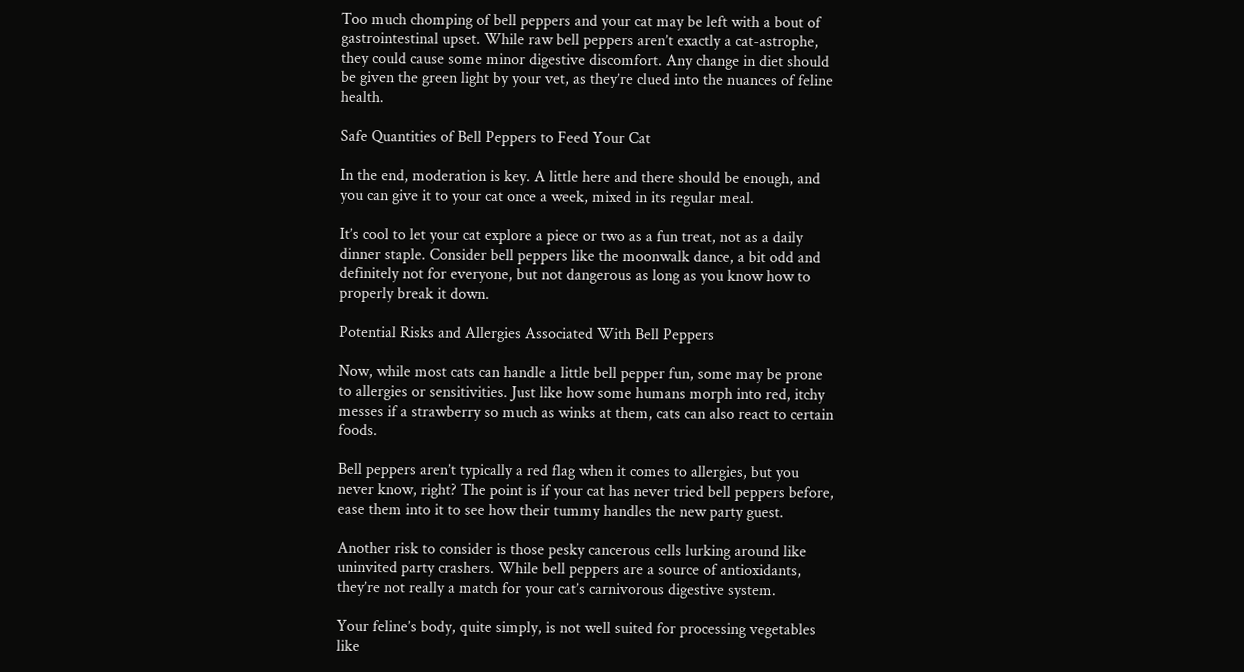Too much chomping of bell peppers and your cat may be left with a bout of gastrointestinal upset. While raw bell peppers aren’t exactly a cat-astrophe, they could cause some minor digestive discomfort. Any change in diet should be given the green light by your vet, as they’re clued into the nuances of feline health.

Safe Quantities of Bell Peppers to Feed Your Cat

In the end, moderation is key. A little here and there should be enough, and you can give it to your cat once a week, mixed in its regular meal.

It’s cool to let your cat explore a piece or two as a fun treat, not as a daily dinner staple. Consider bell peppers like the moonwalk dance, a bit odd and definitely not for everyone, but not dangerous as long as you know how to properly break it down.

Potential Risks and Allergies Associated With Bell Peppers

Now, while most cats can handle a little bell pepper fun, some may be prone to allergies or sensitivities. Just like how some humans morph into red, itchy messes if a strawberry so much as winks at them, cats can also react to certain foods.

Bell peppers aren’t typically a red flag when it comes to allergies, but you never know, right? The point is if your cat has never tried bell peppers before, ease them into it to see how their tummy handles the new party guest.

Another risk to consider is those pesky cancerous cells lurking around like uninvited party crashers. While bell peppers are a source of antioxidants, they’re not really a match for your cat’s carnivorous digestive system.

Your feline’s body, quite simply, is not well suited for processing vegetables like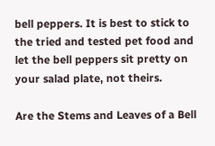bell peppers. It is best to stick to the tried and tested pet food and let the bell peppers sit pretty on your salad plate, not theirs.

Are the Stems and Leaves of a Bell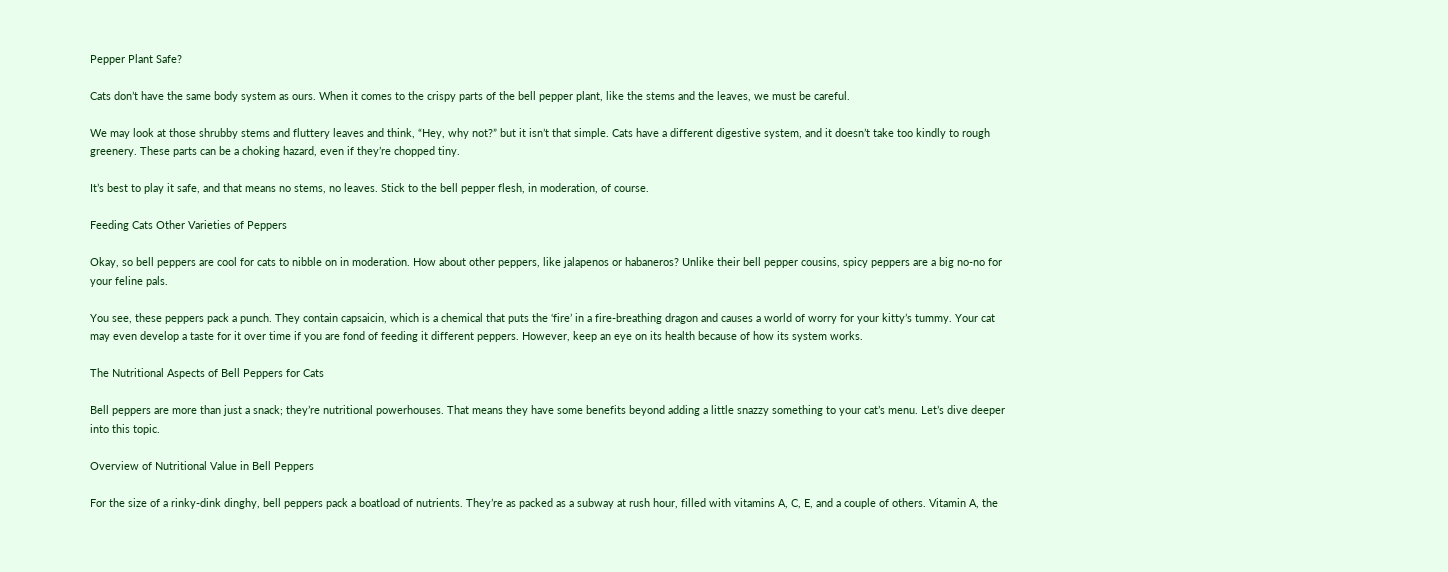Pepper Plant Safe?

Cats don’t have the same body system as ours. When it comes to the crispy parts of the bell pepper plant, like the stems and the leaves, we must be careful.

We may look at those shrubby stems and fluttery leaves and think, “Hey, why not?” but it isn’t that simple. Cats have a different digestive system, and it doesn’t take too kindly to rough greenery. These parts can be a choking hazard, even if they’re chopped tiny.

It’s best to play it safe, and that means no stems, no leaves. Stick to the bell pepper flesh, in moderation, of course.

Feeding Cats Other Varieties of Peppers

Okay, so bell peppers are cool for cats to nibble on in moderation. How about other peppers, like jalapenos or habaneros? Unlike their bell pepper cousins, spicy peppers are a big no-no for your feline pals.

You see, these peppers pack a punch. They contain capsaicin, which is a chemical that puts the ‘fire’ in a fire-breathing dragon and causes a world of worry for your kitty’s tummy. Your cat may even develop a taste for it over time if you are fond of feeding it different peppers. However, keep an eye on its health because of how its system works.

The Nutritional Aspects of Bell Peppers for Cats

Bell peppers are more than just a snack; they’re nutritional powerhouses. That means they have some benefits beyond adding a little snazzy something to your cat’s menu. Let’s dive deeper into this topic.

Overview of Nutritional Value in Bell Peppers

For the size of a rinky-dink dinghy, bell peppers pack a boatload of nutrients. They’re as packed as a subway at rush hour, filled with vitamins A, C, E, and a couple of others. Vitamin A, the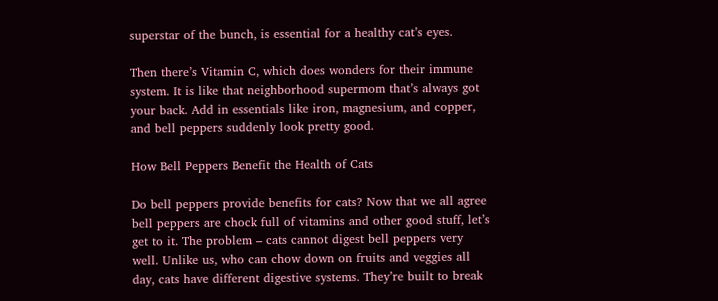superstar of the bunch, is essential for a healthy cat’s eyes.

Then there’s Vitamin C, which does wonders for their immune system. It is like that neighborhood supermom that’s always got your back. Add in essentials like iron, magnesium, and copper, and bell peppers suddenly look pretty good.

How Bell Peppers Benefit the Health of Cats

Do bell peppers provide benefits for cats? Now that we all agree bell peppers are chock full of vitamins and other good stuff, let’s get to it. The problem – cats cannot digest bell peppers very well. Unlike us, who can chow down on fruits and veggies all day, cats have different digestive systems. They’re built to break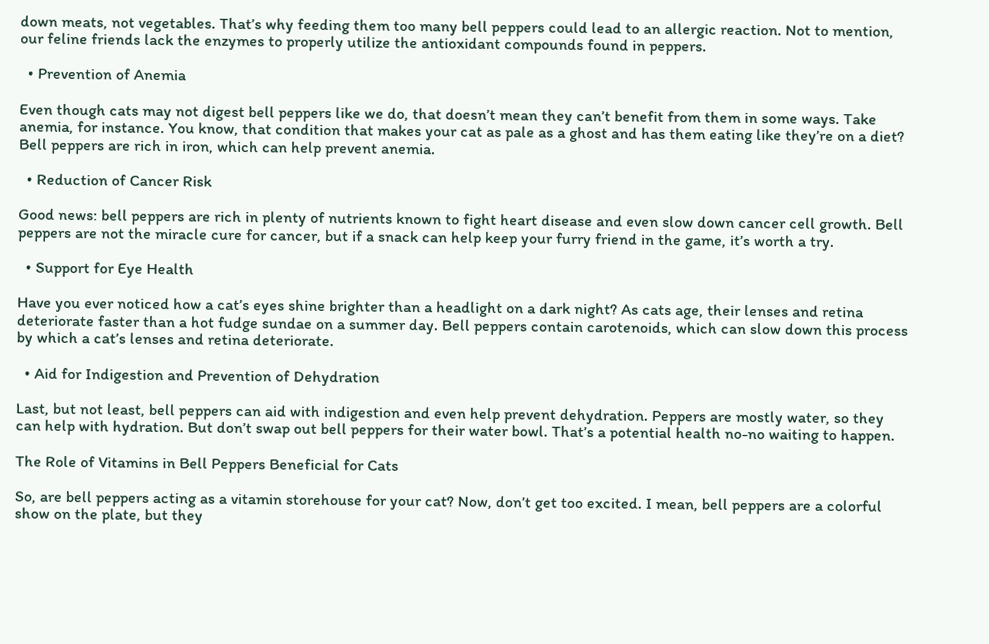down meats, not vegetables. That’s why feeding them too many bell peppers could lead to an allergic reaction. Not to mention, our feline friends lack the enzymes to properly utilize the antioxidant compounds found in peppers.

  • Prevention of Anemia

Even though cats may not digest bell peppers like we do, that doesn’t mean they can’t benefit from them in some ways. Take anemia, for instance. You know, that condition that makes your cat as pale as a ghost and has them eating like they’re on a diet? Bell peppers are rich in iron, which can help prevent anemia.

  • Reduction of Cancer Risk

Good news: bell peppers are rich in plenty of nutrients known to fight heart disease and even slow down cancer cell growth. Bell peppers are not the miracle cure for cancer, but if a snack can help keep your furry friend in the game, it’s worth a try.

  • Support for Eye Health

Have you ever noticed how a cat’s eyes shine brighter than a headlight on a dark night? As cats age, their lenses and retina deteriorate faster than a hot fudge sundae on a summer day. Bell peppers contain carotenoids, which can slow down this process by which a cat’s lenses and retina deteriorate.

  • Aid for Indigestion and Prevention of Dehydration

Last, but not least, bell peppers can aid with indigestion and even help prevent dehydration. Peppers are mostly water, so they can help with hydration. But don’t swap out bell peppers for their water bowl. That’s a potential health no-no waiting to happen.

The Role of Vitamins in Bell Peppers Beneficial for Cats

So, are bell peppers acting as a vitamin storehouse for your cat? Now, don’t get too excited. I mean, bell peppers are a colorful show on the plate, but they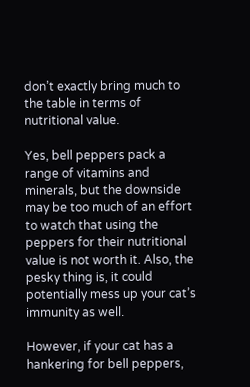don’t exactly bring much to the table in terms of nutritional value.

Yes, bell peppers pack a range of vitamins and minerals, but the downside may be too much of an effort to watch that using the peppers for their nutritional value is not worth it. Also, the pesky thing is, it could potentially mess up your cat’s immunity as well.

However, if your cat has a hankering for bell peppers,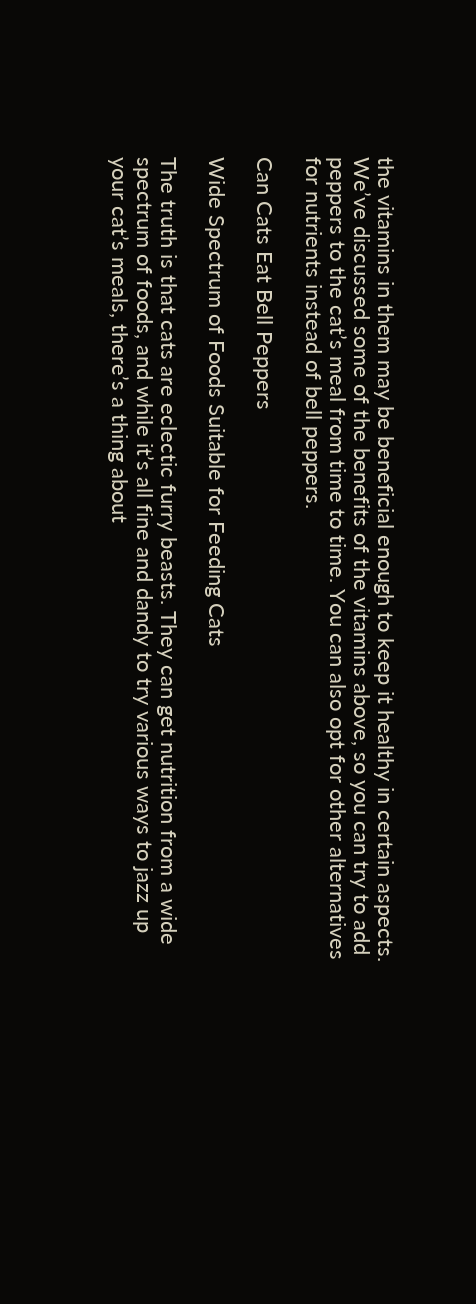the vitamins in them may be beneficial enough to keep it healthy in certain aspects. We’ve discussed some of the benefits of the vitamins above, so you can try to add peppers to the cat’s meal from time to time. You can also opt for other alternatives for nutrients instead of bell peppers.

Can Cats Eat Bell Peppers

Wide Spectrum of Foods Suitable for Feeding Cats

The truth is that cats are eclectic furry beasts. They can get nutrition from a wide spectrum of foods, and while it’s all fine and dandy to try various ways to jazz up your cat’s meals, there’s a thing about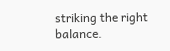striking the right balance.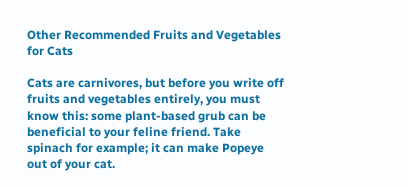Other Recommended Fruits and Vegetables for Cats

Cats are carnivores, but before you write off fruits and vegetables entirely, you must know this: some plant-based grub can be beneficial to your feline friend. Take spinach for example; it can make Popeye out of your cat.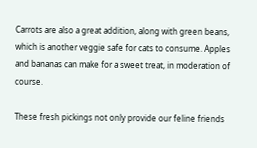Carrots are also a great addition, along with green beans, which is another veggie safe for cats to consume. Apples and bananas can make for a sweet treat, in moderation of course.

These fresh pickings not only provide our feline friends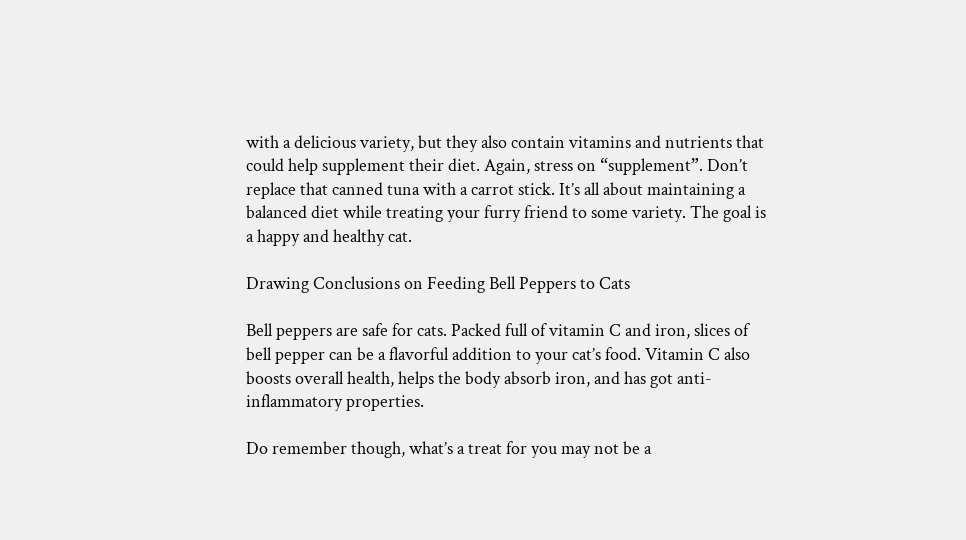with a delicious variety, but they also contain vitamins and nutrients that could help supplement their diet. Again, stress on “supplement”. Don’t replace that canned tuna with a carrot stick. It’s all about maintaining a balanced diet while treating your furry friend to some variety. The goal is a happy and healthy cat.

Drawing Conclusions on Feeding Bell Peppers to Cats

Bell peppers are safe for cats. Packed full of vitamin C and iron, slices of bell pepper can be a flavorful addition to your cat’s food. Vitamin C also boosts overall health, helps the body absorb iron, and has got anti-inflammatory properties.

Do remember though, what’s a treat for you may not be a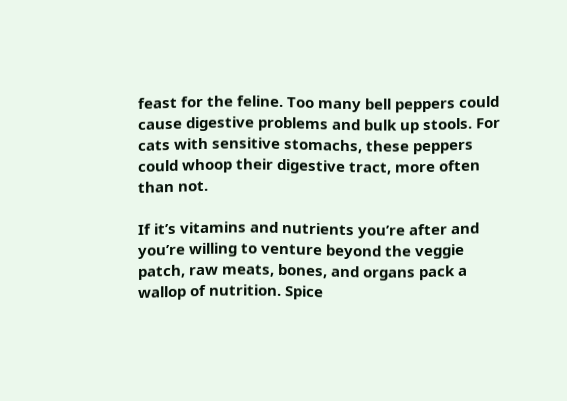feast for the feline. Too many bell peppers could cause digestive problems and bulk up stools. For cats with sensitive stomachs, these peppers could whoop their digestive tract, more often than not.

If it’s vitamins and nutrients you’re after and you’re willing to venture beyond the veggie patch, raw meats, bones, and organs pack a wallop of nutrition. Spice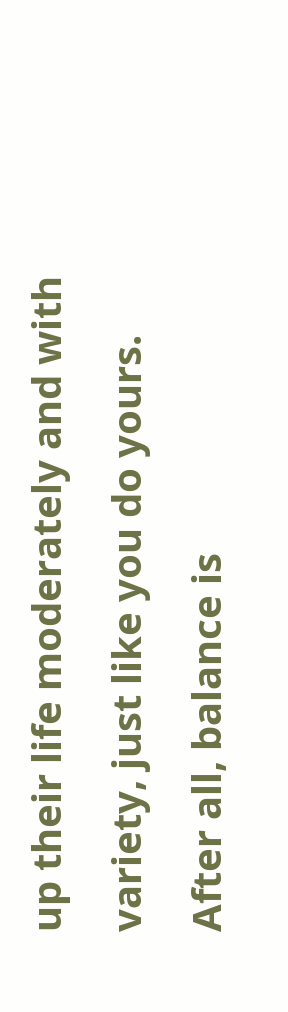up their life moderately and with variety, just like you do yours. After all, balance is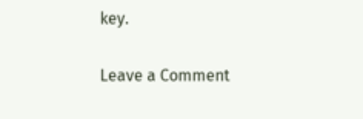key.

Leave a Comment